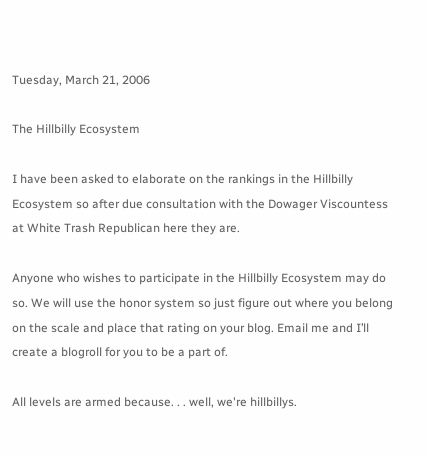Tuesday, March 21, 2006

The Hillbilly Ecosystem

I have been asked to elaborate on the rankings in the Hillbilly Ecosystem so after due consultation with the Dowager Viscountess at White Trash Republican here they are.

Anyone who wishes to participate in the Hillbilly Ecosystem may do so. We will use the honor system so just figure out where you belong on the scale and place that rating on your blog. Email me and I’ll create a blogroll for you to be a part of.

All levels are armed because. . . well, we're hillbillys.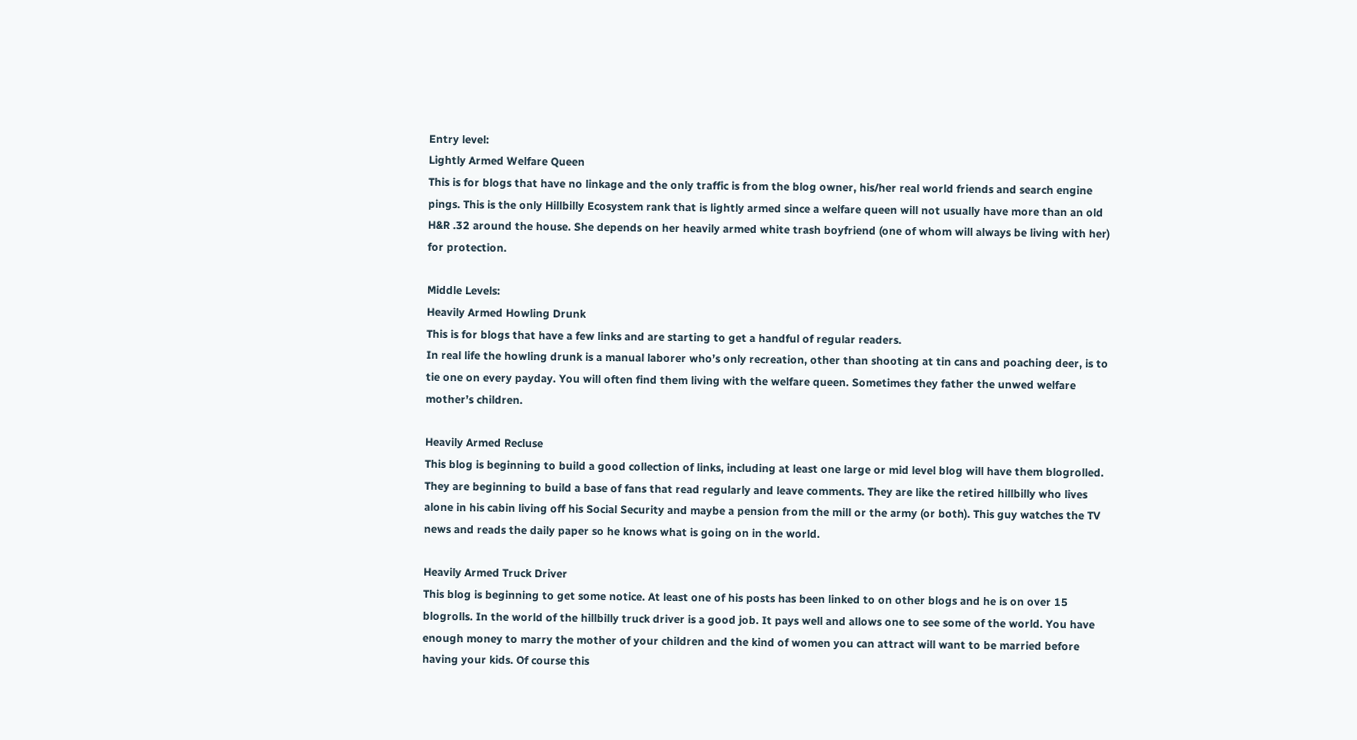Entry level:
Lightly Armed Welfare Queen
This is for blogs that have no linkage and the only traffic is from the blog owner, his/her real world friends and search engine pings. This is the only Hillbilly Ecosystem rank that is lightly armed since a welfare queen will not usually have more than an old H&R .32 around the house. She depends on her heavily armed white trash boyfriend (one of whom will always be living with her) for protection.

Middle Levels:
Heavily Armed Howling Drunk
This is for blogs that have a few links and are starting to get a handful of regular readers.
In real life the howling drunk is a manual laborer who’s only recreation, other than shooting at tin cans and poaching deer, is to tie one on every payday. You will often find them living with the welfare queen. Sometimes they father the unwed welfare mother’s children.

Heavily Armed Recluse
This blog is beginning to build a good collection of links, including at least one large or mid level blog will have them blogrolled. They are beginning to build a base of fans that read regularly and leave comments. They are like the retired hillbilly who lives alone in his cabin living off his Social Security and maybe a pension from the mill or the army (or both). This guy watches the TV news and reads the daily paper so he knows what is going on in the world.

Heavily Armed Truck Driver
This blog is beginning to get some notice. At least one of his posts has been linked to on other blogs and he is on over 15 blogrolls. In the world of the hillbilly truck driver is a good job. It pays well and allows one to see some of the world. You have enough money to marry the mother of your children and the kind of women you can attract will want to be married before having your kids. Of course this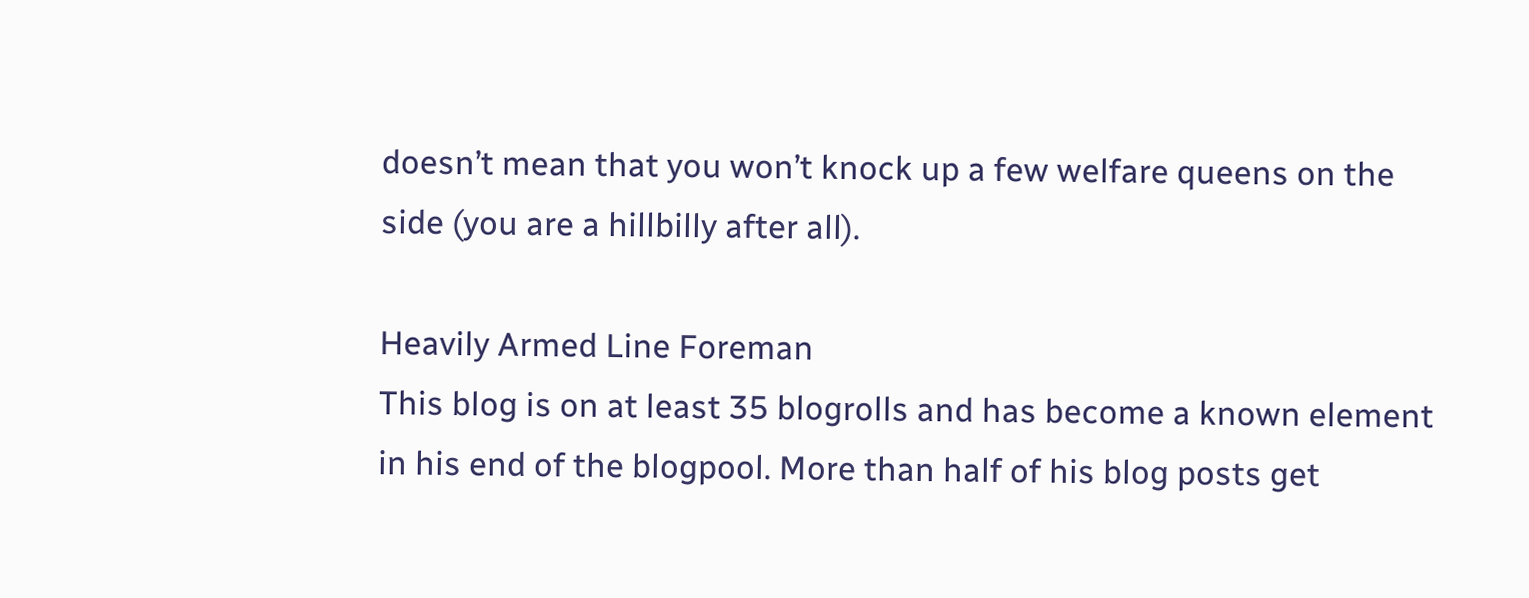doesn’t mean that you won’t knock up a few welfare queens on the side (you are a hillbilly after all).

Heavily Armed Line Foreman
This blog is on at least 35 blogrolls and has become a known element in his end of the blogpool. More than half of his blog posts get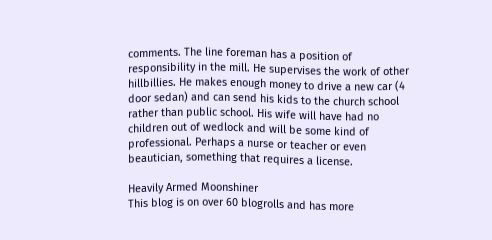comments. The line foreman has a position of responsibility in the mill. He supervises the work of other hillbillies. He makes enough money to drive a new car (4 door sedan) and can send his kids to the church school rather than public school. His wife will have had no children out of wedlock and will be some kind of professional. Perhaps a nurse or teacher or even beautician, something that requires a license.

Heavily Armed Moonshiner
This blog is on over 60 blogrolls and has more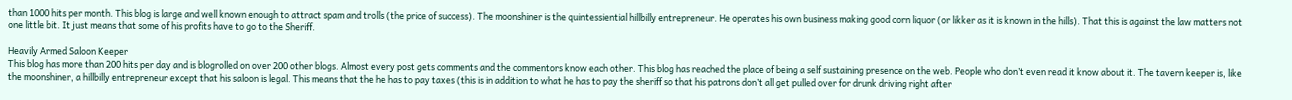than 1000 hits per month. This blog is large and well known enough to attract spam and trolls (the price of success). The moonshiner is the quintessiential hillbilly entrepreneur. He operates his own business making good corn liquor (or likker as it is known in the hills). That this is against the law matters not one little bit. It just means that some of his profits have to go to the Sheriff.

Heavily Armed Saloon Keeper
This blog has more than 200 hits per day and is blogrolled on over 200 other blogs. Almost every post gets comments and the commentors know each other. This blog has reached the place of being a self sustaining presence on the web. People who don’t even read it know about it. The tavern keeper is, like the moonshiner, a hillbilly entrepreneur except that his saloon is legal. This means that the he has to pay taxes (this is in addition to what he has to pay the sheriff so that his patrons don’t all get pulled over for drunk driving right after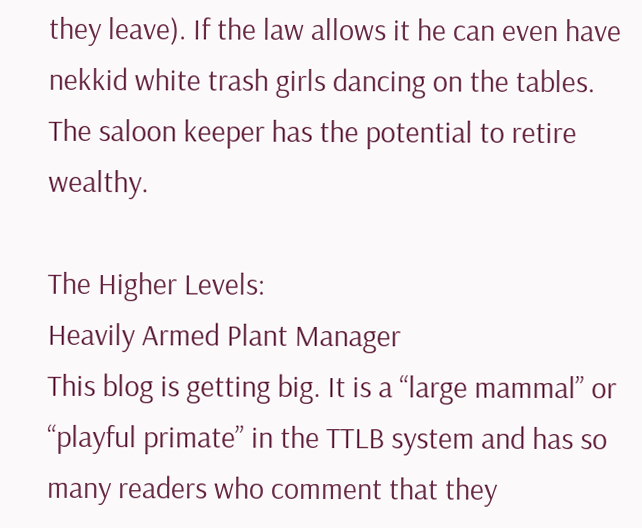they leave). If the law allows it he can even have nekkid white trash girls dancing on the tables. The saloon keeper has the potential to retire wealthy.

The Higher Levels:
Heavily Armed Plant Manager
This blog is getting big. It is a “large mammal” or “playful primate” in the TTLB system and has so many readers who comment that they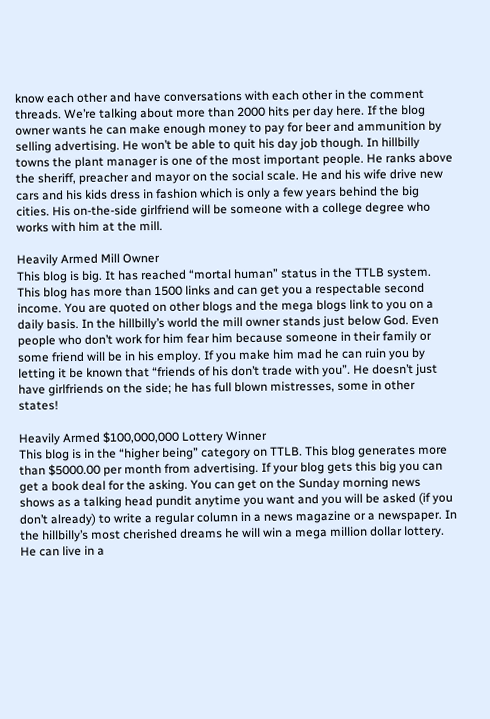know each other and have conversations with each other in the comment threads. We’re talking about more than 2000 hits per day here. If the blog owner wants he can make enough money to pay for beer and ammunition by selling advertising. He won’t be able to quit his day job though. In hillbilly towns the plant manager is one of the most important people. He ranks above the sheriff, preacher and mayor on the social scale. He and his wife drive new cars and his kids dress in fashion which is only a few years behind the big cities. His on-the-side girlfriend will be someone with a college degree who works with him at the mill.

Heavily Armed Mill Owner
This blog is big. It has reached “mortal human” status in the TTLB system. This blog has more than 1500 links and can get you a respectable second income. You are quoted on other blogs and the mega blogs link to you on a daily basis. In the hillbilly’s world the mill owner stands just below God. Even people who don’t work for him fear him because someone in their family or some friend will be in his employ. If you make him mad he can ruin you by letting it be known that “friends of his don’t trade with you”. He doesn’t just have girlfriends on the side; he has full blown mistresses, some in other states!

Heavily Armed $100,000,000 Lottery Winner
This blog is in the “higher being” category on TTLB. This blog generates more than $5000.00 per month from advertising. If your blog gets this big you can get a book deal for the asking. You can get on the Sunday morning news shows as a talking head pundit anytime you want and you will be asked (if you don’t already) to write a regular column in a news magazine or a newspaper. In the hillbilly’s most cherished dreams he will win a mega million dollar lottery. He can live in a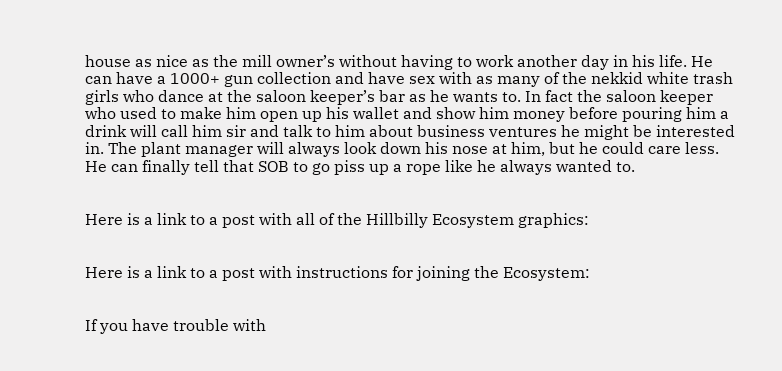house as nice as the mill owner’s without having to work another day in his life. He can have a 1000+ gun collection and have sex with as many of the nekkid white trash girls who dance at the saloon keeper’s bar as he wants to. In fact the saloon keeper who used to make him open up his wallet and show him money before pouring him a drink will call him sir and talk to him about business ventures he might be interested in. The plant manager will always look down his nose at him, but he could care less. He can finally tell that SOB to go piss up a rope like he always wanted to.


Here is a link to a post with all of the Hillbilly Ecosystem graphics:


Here is a link to a post with instructions for joining the Ecosystem:


If you have trouble with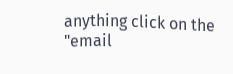anything click on the "email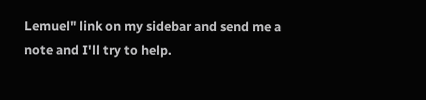Lemuel" link on my sidebar and send me a note and I'll try to help.